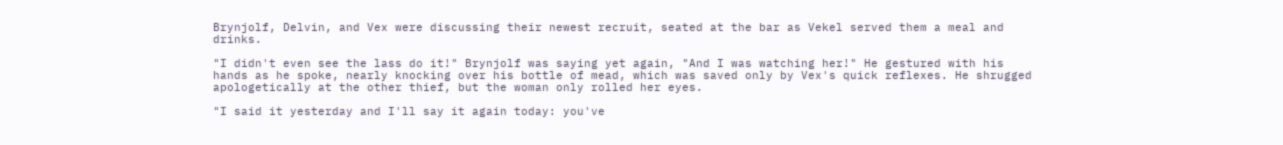Brynjolf, Delvin, and Vex were discussing their newest recruit, seated at the bar as Vekel served them a meal and drinks.

"I didn't even see the lass do it!" Brynjolf was saying yet again, "And I was watching her!" He gestured with his hands as he spoke, nearly knocking over his bottle of mead, which was saved only by Vex's quick reflexes. He shrugged apologetically at the other thief, but the woman only rolled her eyes.

"I said it yesterday and I'll say it again today: you've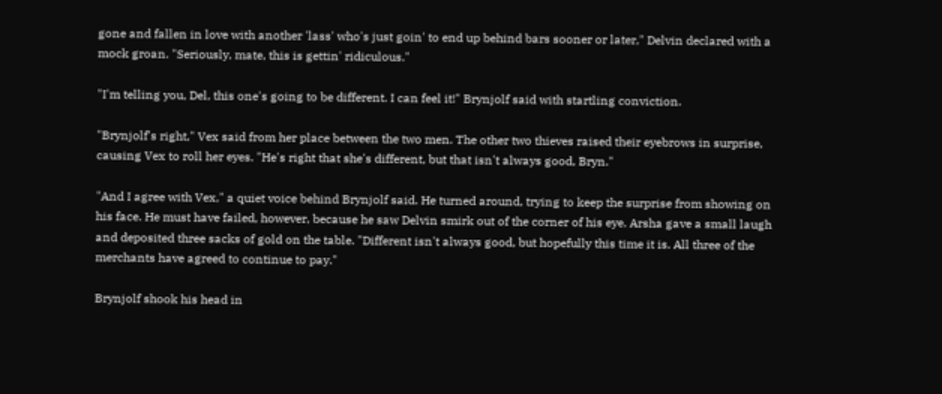gone and fallen in love with another 'lass' who's just goin' to end up behind bars sooner or later," Delvin declared with a mock groan. "Seriously, mate, this is gettin' ridiculous."

"I'm telling you, Del, this one's going to be different. I can feel it!" Brynjolf said with startling conviction.

"Brynjolf's right," Vex said from her place between the two men. The other two thieves raised their eyebrows in surprise, causing Vex to roll her eyes. "He's right that she's different, but that isn't always good, Bryn."

"And I agree with Vex," a quiet voice behind Brynjolf said. He turned around, trying to keep the surprise from showing on his face. He must have failed, however, because he saw Delvin smirk out of the corner of his eye. Arsha gave a small laugh and deposited three sacks of gold on the table. "Different isn't always good, but hopefully this time it is. All three of the merchants have agreed to continue to pay."

Brynjolf shook his head in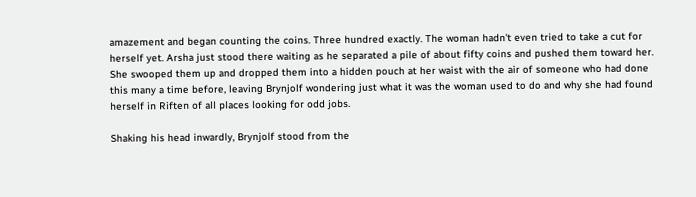amazement and began counting the coins. Three hundred exactly. The woman hadn't even tried to take a cut for herself yet. Arsha just stood there waiting as he separated a pile of about fifty coins and pushed them toward her. She swooped them up and dropped them into a hidden pouch at her waist with the air of someone who had done this many a time before, leaving Brynjolf wondering just what it was the woman used to do and why she had found herself in Riften of all places looking for odd jobs.

Shaking his head inwardly, Brynjolf stood from the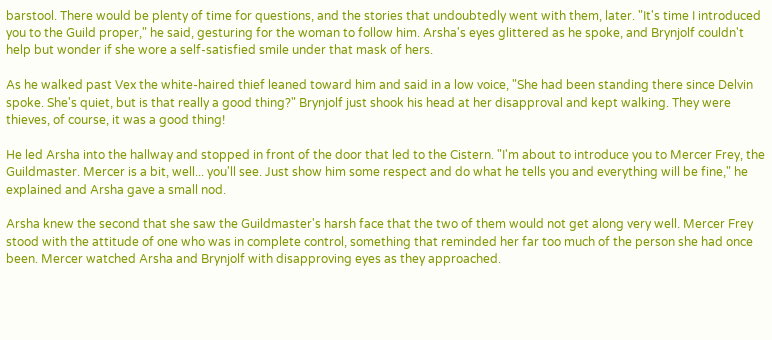barstool. There would be plenty of time for questions, and the stories that undoubtedly went with them, later. "It's time I introduced you to the Guild proper," he said, gesturing for the woman to follow him. Arsha's eyes glittered as he spoke, and Brynjolf couldn't help but wonder if she wore a self-satisfied smile under that mask of hers.

As he walked past Vex the white-haired thief leaned toward him and said in a low voice, "She had been standing there since Delvin spoke. She's quiet, but is that really a good thing?" Brynjolf just shook his head at her disapproval and kept walking. They were thieves, of course, it was a good thing!

He led Arsha into the hallway and stopped in front of the door that led to the Cistern. "I'm about to introduce you to Mercer Frey, the Guildmaster. Mercer is a bit, well... you'll see. Just show him some respect and do what he tells you and everything will be fine," he explained and Arsha gave a small nod.

Arsha knew the second that she saw the Guildmaster's harsh face that the two of them would not get along very well. Mercer Frey stood with the attitude of one who was in complete control, something that reminded her far too much of the person she had once been. Mercer watched Arsha and Brynjolf with disapproving eyes as they approached.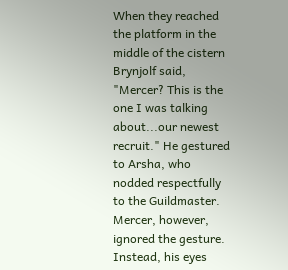When they reached the platform in the middle of the cistern Brynjolf said, "Mercer? This is the one I was talking about...our newest recruit." He gestured to Arsha, who nodded respectfully to the Guildmaster. Mercer, however, ignored the gesture. Instead, his eyes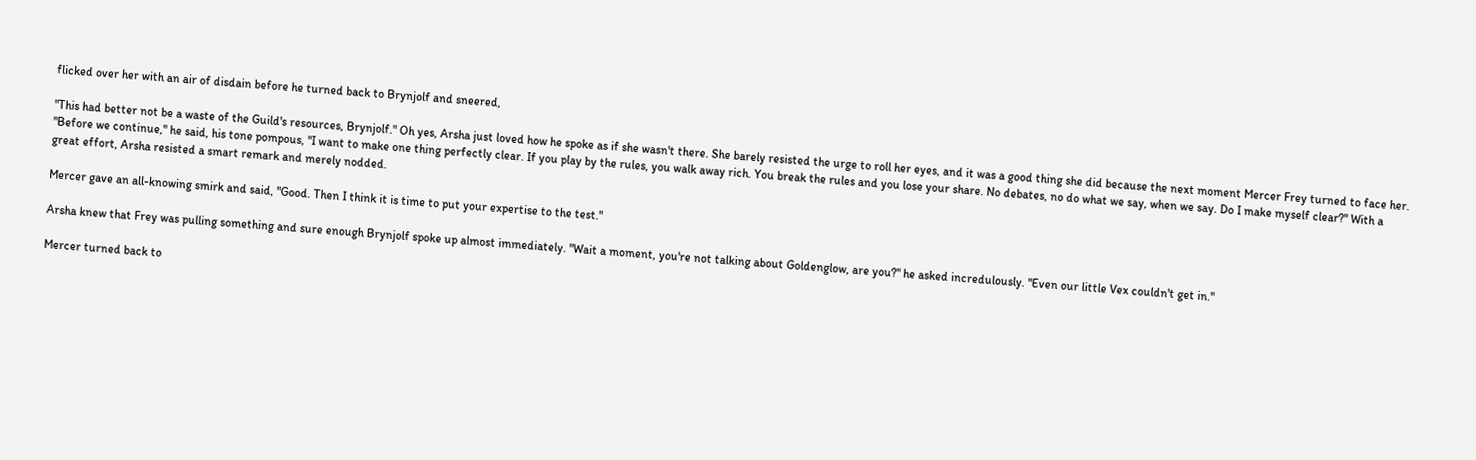flicked over her with an air of disdain before he turned back to Brynjolf and sneered,

"This had better not be a waste of the Guild's resources, Brynjolf." Oh yes, Arsha just loved how he spoke as if she wasn't there. She barely resisted the urge to roll her eyes, and it was a good thing she did because the next moment Mercer Frey turned to face her. "Before we continue," he said, his tone pompous, "I want to make one thing perfectly clear. If you play by the rules, you walk away rich. You break the rules and you lose your share. No debates, no do what we say, when we say. Do I make myself clear?" With a great effort, Arsha resisted a smart remark and merely nodded.

Mercer gave an all-knowing smirk and said, "Good. Then I think it is time to put your expertise to the test."

Arsha knew that Frey was pulling something and sure enough Brynjolf spoke up almost immediately. "Wait a moment, you're not talking about Goldenglow, are you?" he asked incredulously. "Even our little Vex couldn't get in."

Mercer turned back to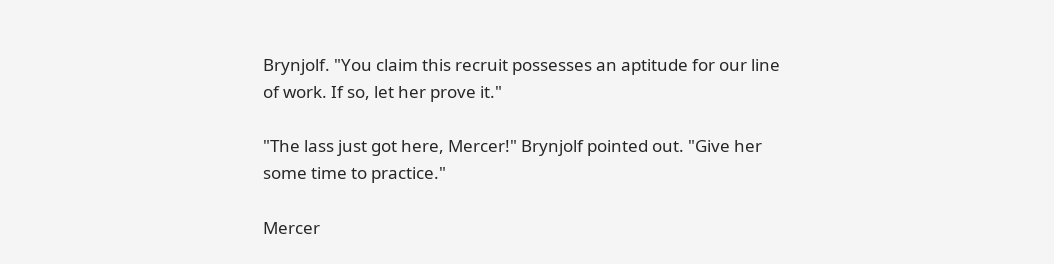Brynjolf. "You claim this recruit possesses an aptitude for our line of work. If so, let her prove it."

"The lass just got here, Mercer!" Brynjolf pointed out. "Give her some time to practice."

Mercer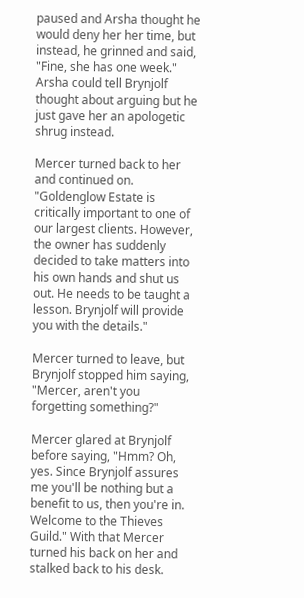paused and Arsha thought he would deny her her time, but instead, he grinned and said, "Fine, she has one week." Arsha could tell Brynjolf thought about arguing but he just gave her an apologetic shrug instead.

Mercer turned back to her and continued on. "Goldenglow Estate is critically important to one of our largest clients. However, the owner has suddenly decided to take matters into his own hands and shut us out. He needs to be taught a lesson. Brynjolf will provide you with the details."

Mercer turned to leave, but Brynjolf stopped him saying, "Mercer, aren't you forgetting something?"

Mercer glared at Brynjolf before saying, "Hmm? Oh, yes. Since Brynjolf assures me you'll be nothing but a benefit to us, then you're in. Welcome to the Thieves Guild." With that Mercer turned his back on her and stalked back to his desk.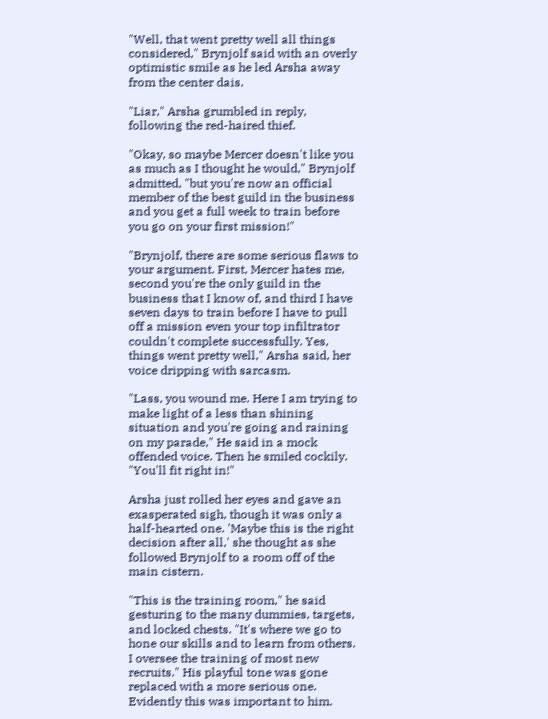"Well, that went pretty well all things considered," Brynjolf said with an overly optimistic smile as he led Arsha away from the center dais.

"Liar," Arsha grumbled in reply, following the red-haired thief.

"Okay, so maybe Mercer doesn't like you as much as I thought he would," Brynjolf admitted, "but you're now an official member of the best guild in the business and you get a full week to train before you go on your first mission!"

"Brynjolf, there are some serious flaws to your argument. First, Mercer hates me, second you're the only guild in the business that I know of, and third I have seven days to train before I have to pull off a mission even your top infiltrator couldn't complete successfully. Yes, things went pretty well," Arsha said, her voice dripping with sarcasm.

"Lass, you wound me. Here I am trying to make light of a less than shining situation and you're going and raining on my parade," He said in a mock offended voice. Then he smiled cockily. "You'll fit right in!"

Arsha just rolled her eyes and gave an exasperated sigh, though it was only a half-hearted one. 'Maybe this is the right decision after all,' she thought as she followed Brynjolf to a room off of the main cistern.

"This is the training room," he said gesturing to the many dummies, targets, and locked chests. "It's where we go to hone our skills and to learn from others. I oversee the training of most new recruits." His playful tone was gone replaced with a more serious one. Evidently this was important to him.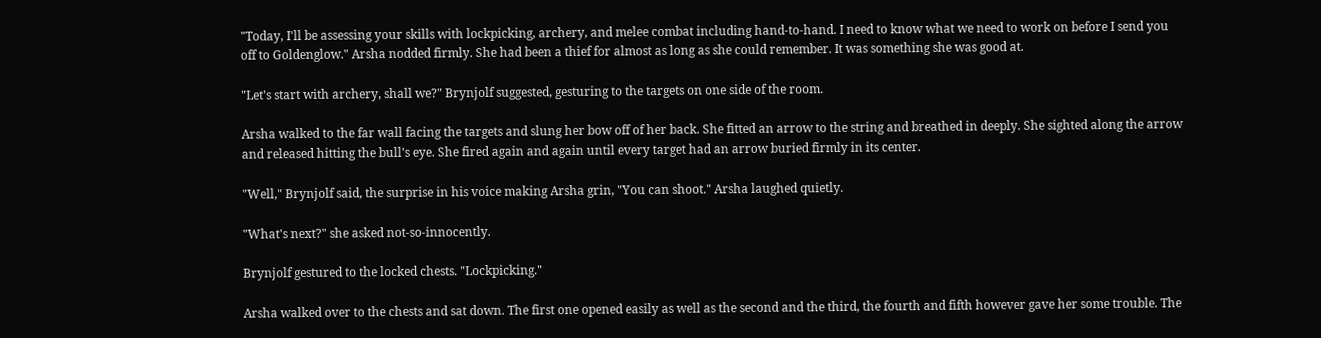"Today, I'll be assessing your skills with lockpicking, archery, and melee combat including hand-to-hand. I need to know what we need to work on before I send you off to Goldenglow." Arsha nodded firmly. She had been a thief for almost as long as she could remember. It was something she was good at.

"Let's start with archery, shall we?" Brynjolf suggested, gesturing to the targets on one side of the room.

Arsha walked to the far wall facing the targets and slung her bow off of her back. She fitted an arrow to the string and breathed in deeply. She sighted along the arrow and released hitting the bull's eye. She fired again and again until every target had an arrow buried firmly in its center.

"Well," Brynjolf said, the surprise in his voice making Arsha grin, "You can shoot." Arsha laughed quietly.

"What's next?" she asked not-so-innocently.

Brynjolf gestured to the locked chests. "Lockpicking."

Arsha walked over to the chests and sat down. The first one opened easily as well as the second and the third, the fourth and fifth however gave her some trouble. The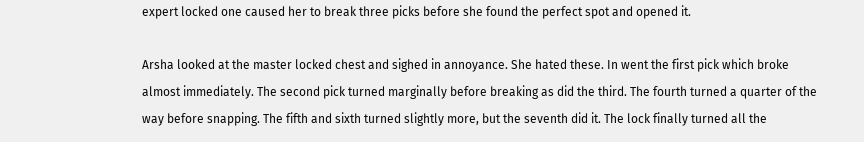expert locked one caused her to break three picks before she found the perfect spot and opened it.

Arsha looked at the master locked chest and sighed in annoyance. She hated these. In went the first pick which broke almost immediately. The second pick turned marginally before breaking as did the third. The fourth turned a quarter of the way before snapping. The fifth and sixth turned slightly more, but the seventh did it. The lock finally turned all the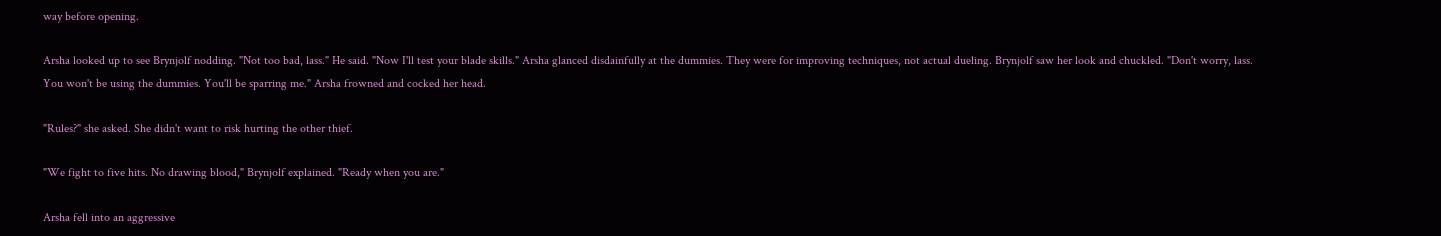way before opening.

Arsha looked up to see Brynjolf nodding. "Not too bad, lass." He said. "Now I'll test your blade skills." Arsha glanced disdainfully at the dummies. They were for improving techniques, not actual dueling. Brynjolf saw her look and chuckled. "Don't worry, lass. You won't be using the dummies. You'll be sparring me." Arsha frowned and cocked her head.

"Rules?" she asked. She didn't want to risk hurting the other thief.

"We fight to five hits. No drawing blood," Brynjolf explained. "Ready when you are."

Arsha fell into an aggressive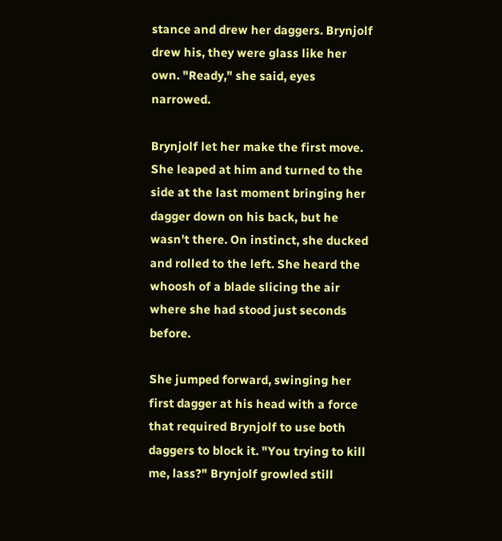stance and drew her daggers. Brynjolf drew his, they were glass like her own. "Ready," she said, eyes narrowed.

Brynjolf let her make the first move. She leaped at him and turned to the side at the last moment bringing her dagger down on his back, but he wasn't there. On instinct, she ducked and rolled to the left. She heard the whoosh of a blade slicing the air where she had stood just seconds before.

She jumped forward, swinging her first dagger at his head with a force that required Brynjolf to use both daggers to block it. "You trying to kill me, lass?" Brynjolf growled still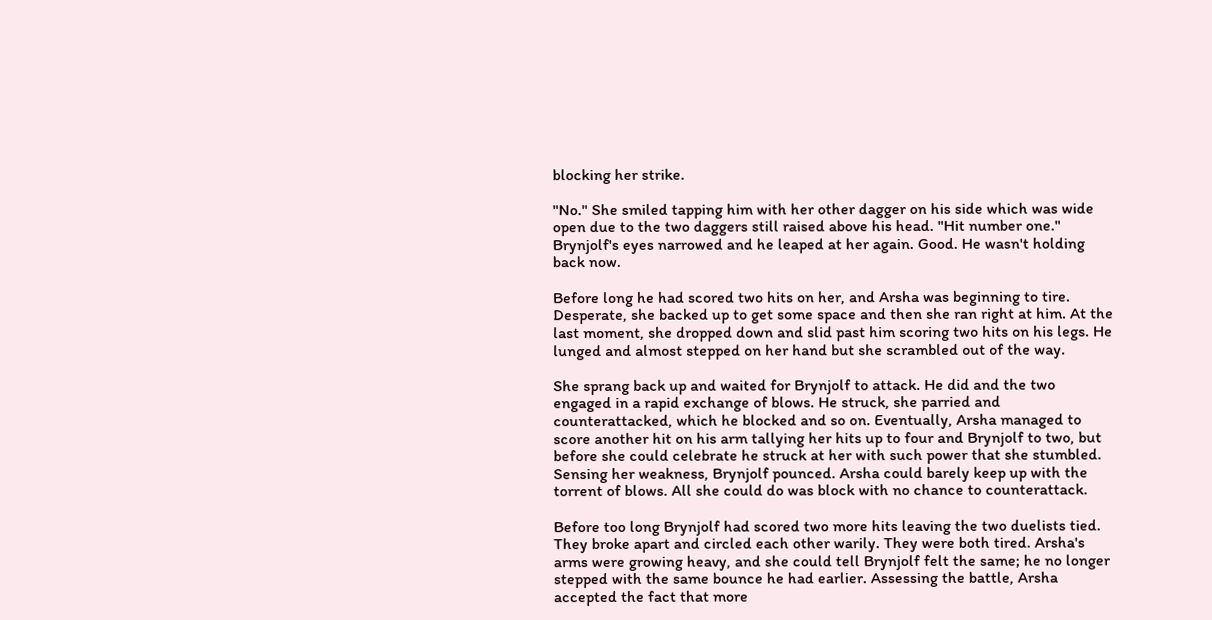blocking her strike.

"No." She smiled tapping him with her other dagger on his side which was wide open due to the two daggers still raised above his head. "Hit number one." Brynjolf's eyes narrowed and he leaped at her again. Good. He wasn't holding back now.

Before long he had scored two hits on her, and Arsha was beginning to tire. Desperate, she backed up to get some space and then she ran right at him. At the last moment, she dropped down and slid past him scoring two hits on his legs. He lunged and almost stepped on her hand but she scrambled out of the way.

She sprang back up and waited for Brynjolf to attack. He did and the two engaged in a rapid exchange of blows. He struck, she parried and counterattacked, which he blocked and so on. Eventually, Arsha managed to score another hit on his arm tallying her hits up to four and Brynjolf to two, but before she could celebrate he struck at her with such power that she stumbled. Sensing her weakness, Brynjolf pounced. Arsha could barely keep up with the torrent of blows. All she could do was block with no chance to counterattack.

Before too long Brynjolf had scored two more hits leaving the two duelists tied. They broke apart and circled each other warily. They were both tired. Arsha's arms were growing heavy, and she could tell Brynjolf felt the same; he no longer stepped with the same bounce he had earlier. Assessing the battle, Arsha accepted the fact that more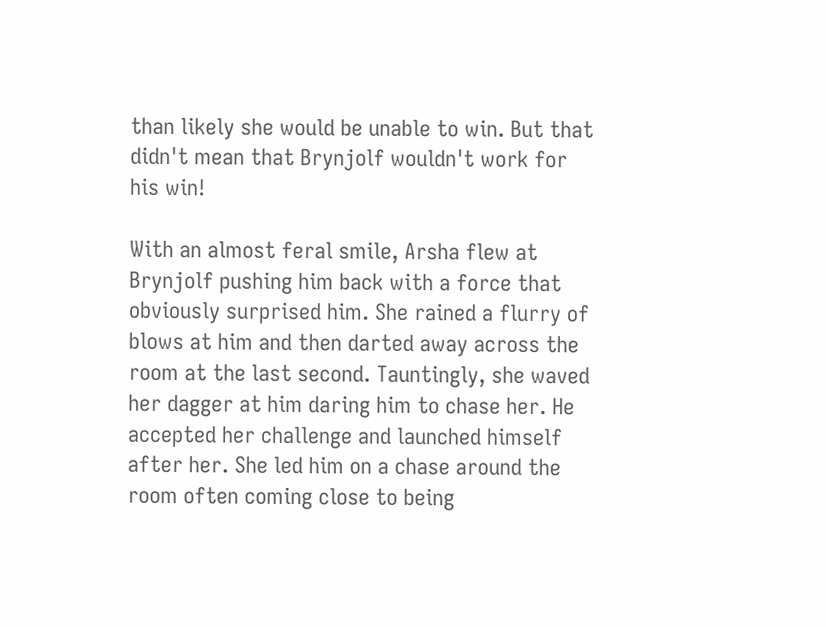than likely she would be unable to win. But that didn't mean that Brynjolf wouldn't work for his win!

With an almost feral smile, Arsha flew at Brynjolf pushing him back with a force that obviously surprised him. She rained a flurry of blows at him and then darted away across the room at the last second. Tauntingly, she waved her dagger at him daring him to chase her. He accepted her challenge and launched himself after her. She led him on a chase around the room often coming close to being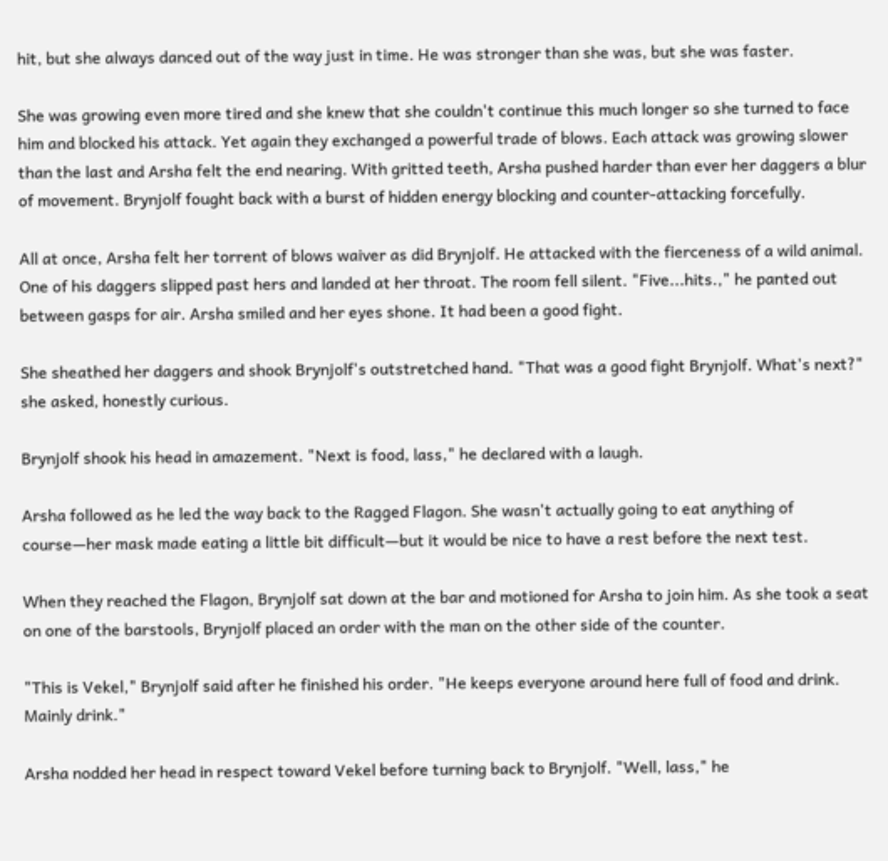hit, but she always danced out of the way just in time. He was stronger than she was, but she was faster.

She was growing even more tired and she knew that she couldn't continue this much longer so she turned to face him and blocked his attack. Yet again they exchanged a powerful trade of blows. Each attack was growing slower than the last and Arsha felt the end nearing. With gritted teeth, Arsha pushed harder than ever her daggers a blur of movement. Brynjolf fought back with a burst of hidden energy blocking and counter-attacking forcefully.

All at once, Arsha felt her torrent of blows waiver as did Brynjolf. He attacked with the fierceness of a wild animal. One of his daggers slipped past hers and landed at her throat. The room fell silent. "Five...hits.," he panted out between gasps for air. Arsha smiled and her eyes shone. It had been a good fight.

She sheathed her daggers and shook Brynjolf's outstretched hand. "That was a good fight Brynjolf. What's next?" she asked, honestly curious.

Brynjolf shook his head in amazement. "Next is food, lass," he declared with a laugh.

Arsha followed as he led the way back to the Ragged Flagon. She wasn't actually going to eat anything of course—her mask made eating a little bit difficult—but it would be nice to have a rest before the next test.

When they reached the Flagon, Brynjolf sat down at the bar and motioned for Arsha to join him. As she took a seat on one of the barstools, Brynjolf placed an order with the man on the other side of the counter.

"This is Vekel," Brynjolf said after he finished his order. "He keeps everyone around here full of food and drink. Mainly drink."

Arsha nodded her head in respect toward Vekel before turning back to Brynjolf. "Well, lass," he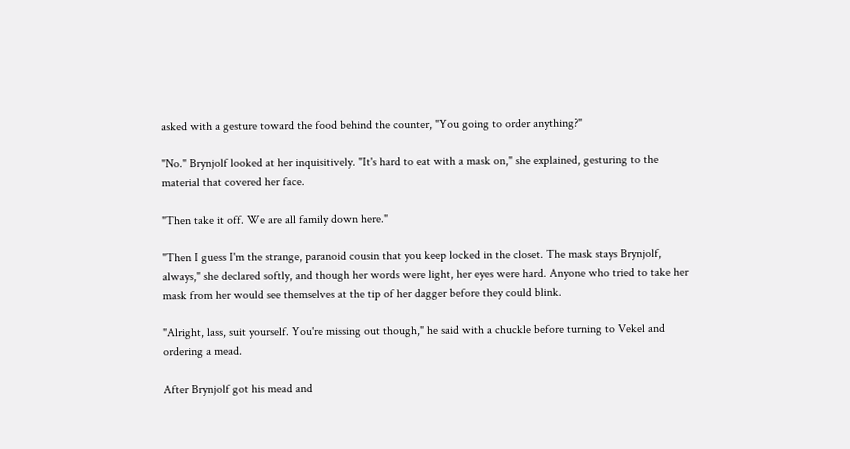asked with a gesture toward the food behind the counter, "You going to order anything?"

"No." Brynjolf looked at her inquisitively. "It's hard to eat with a mask on," she explained, gesturing to the material that covered her face.

"Then take it off. We are all family down here."

"Then I guess I'm the strange, paranoid cousin that you keep locked in the closet. The mask stays Brynjolf, always," she declared softly, and though her words were light, her eyes were hard. Anyone who tried to take her mask from her would see themselves at the tip of her dagger before they could blink.

"Alright, lass, suit yourself. You're missing out though," he said with a chuckle before turning to Vekel and ordering a mead.

After Brynjolf got his mead and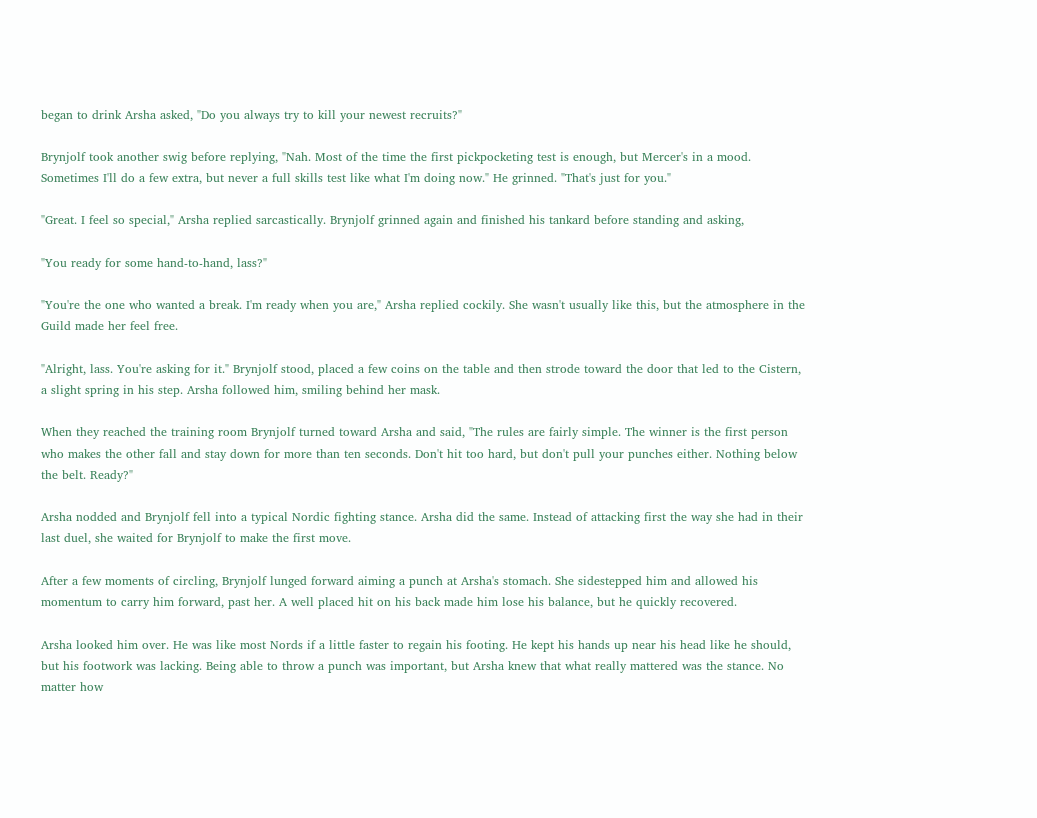began to drink Arsha asked, "Do you always try to kill your newest recruits?"

Brynjolf took another swig before replying, "Nah. Most of the time the first pickpocketing test is enough, but Mercer's in a mood. Sometimes I'll do a few extra, but never a full skills test like what I'm doing now." He grinned. "That's just for you."

"Great. I feel so special," Arsha replied sarcastically. Brynjolf grinned again and finished his tankard before standing and asking,

"You ready for some hand-to-hand, lass?"

"You're the one who wanted a break. I'm ready when you are," Arsha replied cockily. She wasn't usually like this, but the atmosphere in the Guild made her feel free.

"Alright, lass. You're asking for it." Brynjolf stood, placed a few coins on the table and then strode toward the door that led to the Cistern, a slight spring in his step. Arsha followed him, smiling behind her mask.

When they reached the training room Brynjolf turned toward Arsha and said, "The rules are fairly simple. The winner is the first person who makes the other fall and stay down for more than ten seconds. Don't hit too hard, but don't pull your punches either. Nothing below the belt. Ready?"

Arsha nodded and Brynjolf fell into a typical Nordic fighting stance. Arsha did the same. Instead of attacking first the way she had in their last duel, she waited for Brynjolf to make the first move.

After a few moments of circling, Brynjolf lunged forward aiming a punch at Arsha's stomach. She sidestepped him and allowed his momentum to carry him forward, past her. A well placed hit on his back made him lose his balance, but he quickly recovered.

Arsha looked him over. He was like most Nords if a little faster to regain his footing. He kept his hands up near his head like he should, but his footwork was lacking. Being able to throw a punch was important, but Arsha knew that what really mattered was the stance. No matter how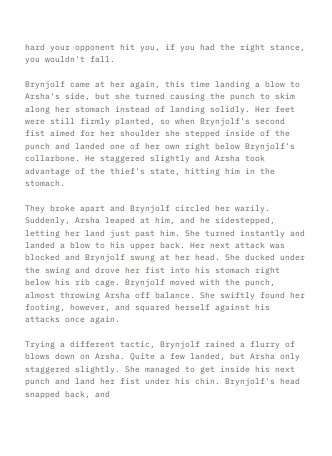hard your opponent hit you, if you had the right stance, you wouldn't fall.

Brynjolf came at her again, this time landing a blow to Arsha's side, but she turned causing the punch to skim along her stomach instead of landing solidly. Her feet were still firmly planted, so when Brynjolf's second fist aimed for her shoulder she stepped inside of the punch and landed one of her own right below Brynjolf's collarbone. He staggered slightly and Arsha took advantage of the thief's state, hitting him in the stomach.

They broke apart and Brynjolf circled her warily. Suddenly, Arsha leaped at him, and he sidestepped, letting her land just past him. She turned instantly and landed a blow to his upper back. Her next attack was blocked and Brynjolf swung at her head. She ducked under the swing and drove her fist into his stomach right below his rib cage. Brynjolf moved with the punch, almost throwing Arsha off balance. She swiftly found her footing, however, and squared herself against his attacks once again.

Trying a different tactic, Brynjolf rained a flurry of blows down on Arsha. Quite a few landed, but Arsha only staggered slightly. She managed to get inside his next punch and land her fist under his chin. Brynjolf's head snapped back, and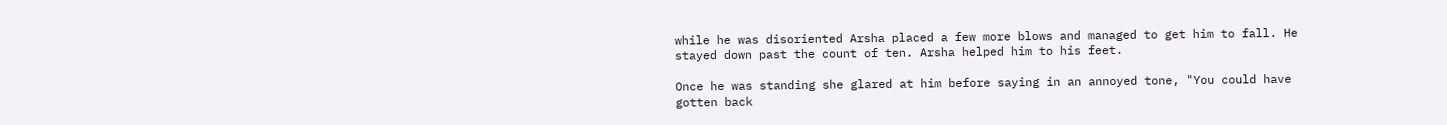while he was disoriented Arsha placed a few more blows and managed to get him to fall. He stayed down past the count of ten. Arsha helped him to his feet.

Once he was standing she glared at him before saying in an annoyed tone, "You could have gotten back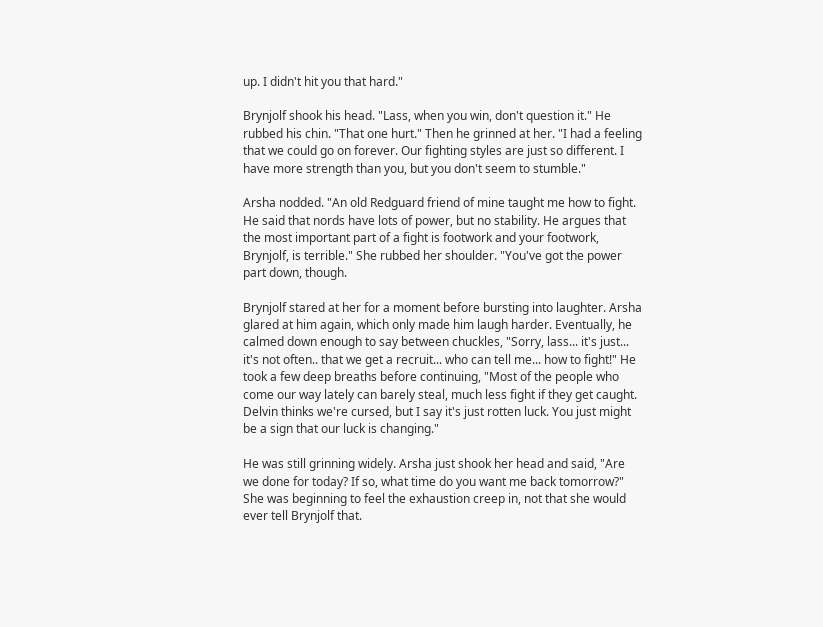up. I didn't hit you that hard."

Brynjolf shook his head. "Lass, when you win, don't question it." He rubbed his chin. "That one hurt." Then he grinned at her. "I had a feeling that we could go on forever. Our fighting styles are just so different. I have more strength than you, but you don't seem to stumble."

Arsha nodded. "An old Redguard friend of mine taught me how to fight. He said that nords have lots of power, but no stability. He argues that the most important part of a fight is footwork and your footwork, Brynjolf, is terrible." She rubbed her shoulder. "You've got the power part down, though.

Brynjolf stared at her for a moment before bursting into laughter. Arsha glared at him again, which only made him laugh harder. Eventually, he calmed down enough to say between chuckles, "Sorry, lass... it's just... it's not often.. that we get a recruit... who can tell me... how to fight!" He took a few deep breaths before continuing, "Most of the people who come our way lately can barely steal, much less fight if they get caught. Delvin thinks we're cursed, but I say it's just rotten luck. You just might be a sign that our luck is changing."

He was still grinning widely. Arsha just shook her head and said, "Are we done for today? If so, what time do you want me back tomorrow?" She was beginning to feel the exhaustion creep in, not that she would ever tell Brynjolf that.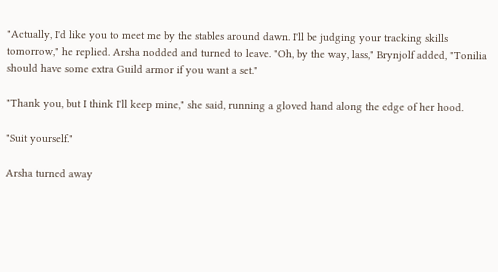"Actually, I'd like you to meet me by the stables around dawn. I'll be judging your tracking skills tomorrow," he replied. Arsha nodded and turned to leave. "Oh, by the way, lass," Brynjolf added, "Tonilia should have some extra Guild armor if you want a set."

"Thank you, but I think I'll keep mine," she said, running a gloved hand along the edge of her hood.

"Suit yourself."

Arsha turned away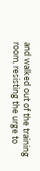and walked out of the training room, resisting the urge to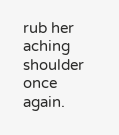rub her aching shoulder once again.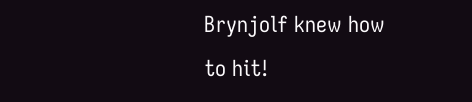Brynjolf knew how to hit!